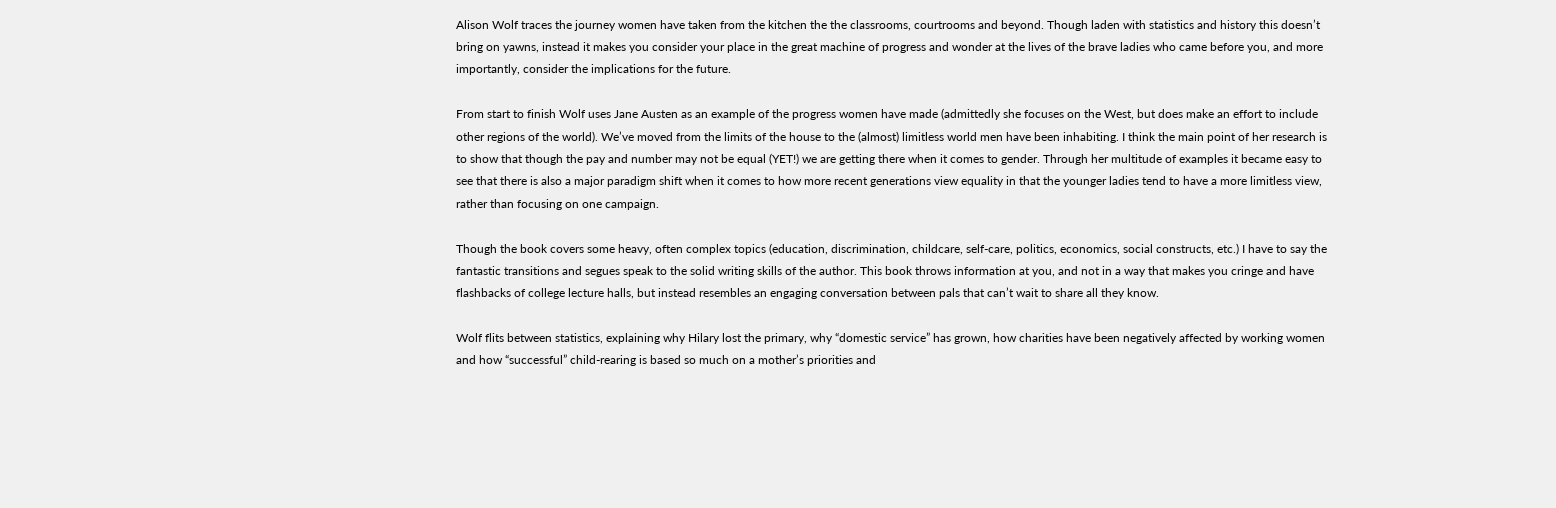Alison Wolf traces the journey women have taken from the kitchen the the classrooms, courtrooms and beyond. Though laden with statistics and history this doesn’t bring on yawns, instead it makes you consider your place in the great machine of progress and wonder at the lives of the brave ladies who came before you, and more importantly, consider the implications for the future.

From start to finish Wolf uses Jane Austen as an example of the progress women have made (admittedly she focuses on the West, but does make an effort to include other regions of the world). We’ve moved from the limits of the house to the (almost) limitless world men have been inhabiting. I think the main point of her research is to show that though the pay and number may not be equal (YET!) we are getting there when it comes to gender. Through her multitude of examples it became easy to see that there is also a major paradigm shift when it comes to how more recent generations view equality in that the younger ladies tend to have a more limitless view, rather than focusing on one campaign.

Though the book covers some heavy, often complex topics (education, discrimination, childcare, self-care, politics, economics, social constructs, etc.) I have to say the fantastic transitions and segues speak to the solid writing skills of the author. This book throws information at you, and not in a way that makes you cringe and have flashbacks of college lecture halls, but instead resembles an engaging conversation between pals that can’t wait to share all they know.

Wolf flits between statistics, explaining why Hilary lost the primary, why “domestic service” has grown, how charities have been negatively affected by working women and how “successful” child-rearing is based so much on a mother’s priorities and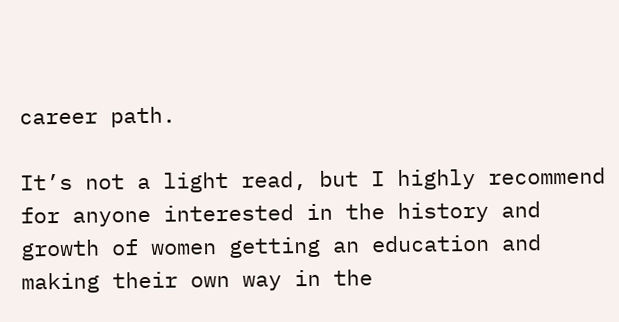career path.

It’s not a light read, but I highly recommend for anyone interested in the history and growth of women getting an education and making their own way in the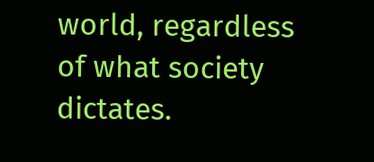world, regardless of what society dictates.